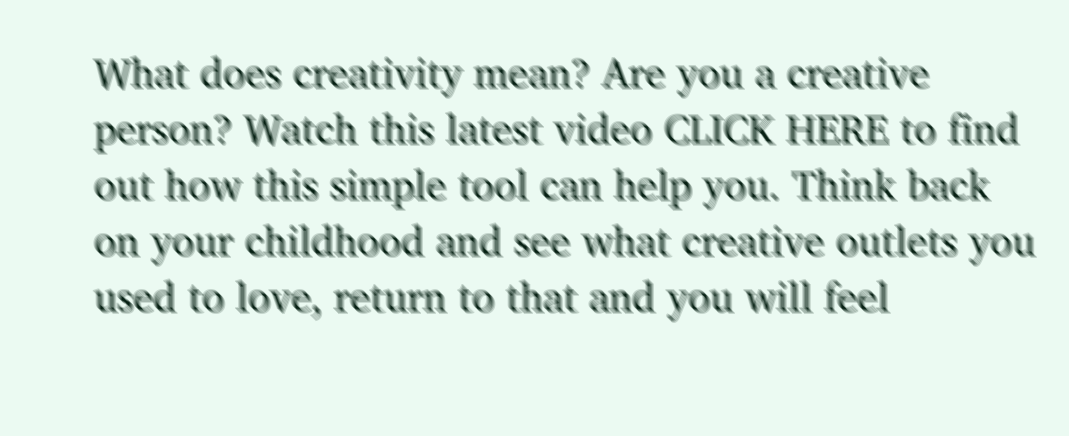What does creativity mean? Are you a creative person? Watch this latest video CLICK HERE to find out how this simple tool can help you. Think back on your childhood and see what creative outlets you used to love, return to that and you will feel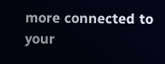more connected to your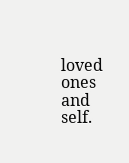loved ones and self.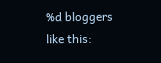%d bloggers like this: